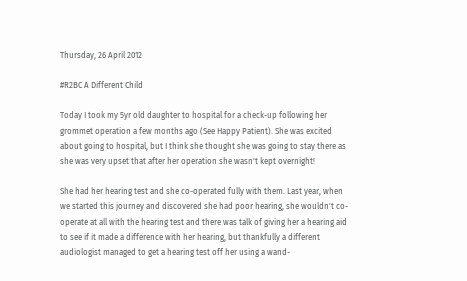Thursday, 26 April 2012

#R2BC A Different Child

Today I took my 5yr old daughter to hospital for a check-up following her grommet operation a few months ago (See Happy Patient). She was excited about going to hospital, but I think she thought she was going to stay there as she was very upset that after her operation she wasn't kept overnight!

She had her hearing test and she co-operated fully with them. Last year, when we started this journey and discovered she had poor hearing, she wouldn't co-operate at all with the hearing test and there was talk of giving her a hearing aid to see if it made a difference with her hearing, but thankfully a different audiologist managed to get a hearing test off her using a wand-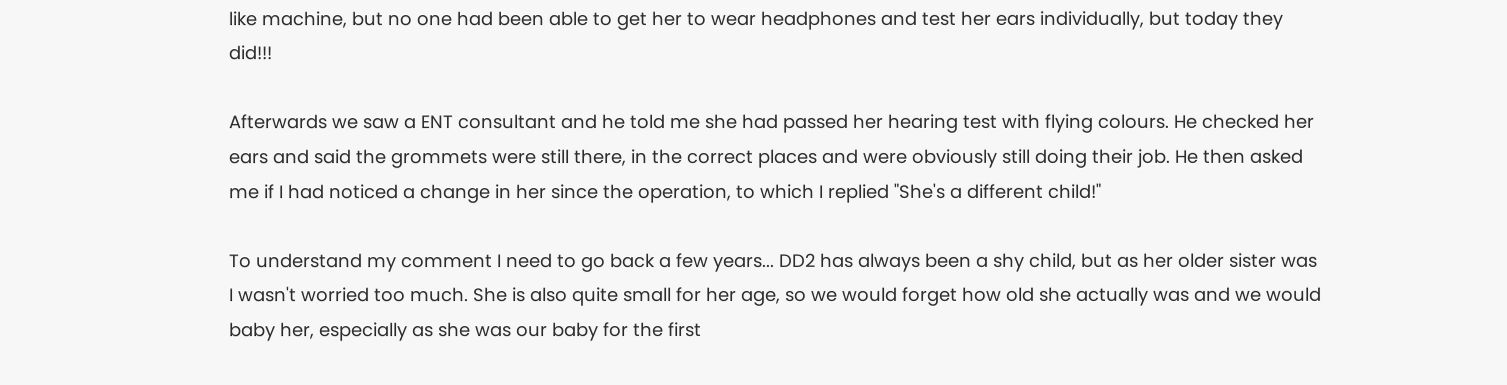like machine, but no one had been able to get her to wear headphones and test her ears individually, but today they did!!!

Afterwards we saw a ENT consultant and he told me she had passed her hearing test with flying colours. He checked her ears and said the grommets were still there, in the correct places and were obviously still doing their job. He then asked me if I had noticed a change in her since the operation, to which I replied "She's a different child!"

To understand my comment I need to go back a few years... DD2 has always been a shy child, but as her older sister was I wasn't worried too much. She is also quite small for her age, so we would forget how old she actually was and we would baby her, especially as she was our baby for the first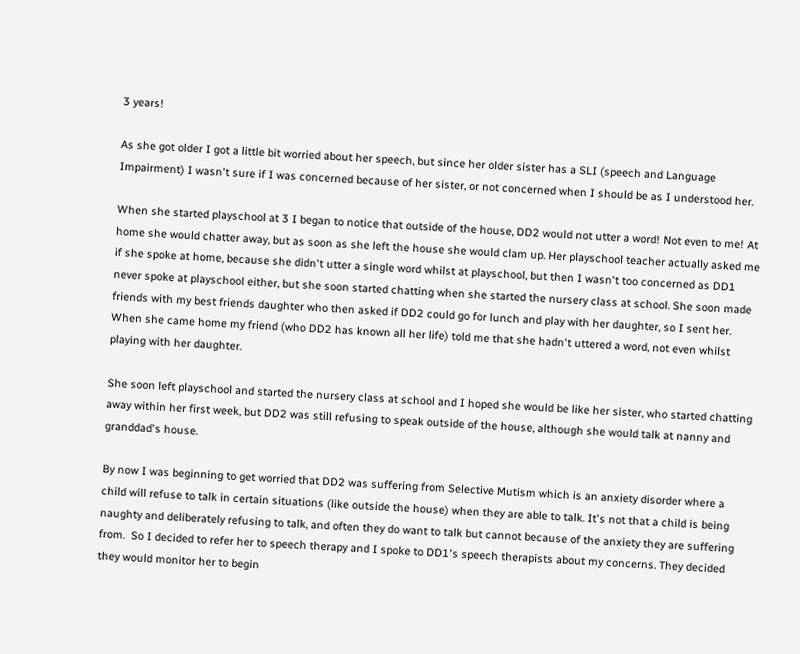3 years!

As she got older I got a little bit worried about her speech, but since her older sister has a SLI (speech and Language Impairment) I wasn't sure if I was concerned because of her sister, or not concerned when I should be as I understood her.

When she started playschool at 3 I began to notice that outside of the house, DD2 would not utter a word! Not even to me! At home she would chatter away, but as soon as she left the house she would clam up. Her playschool teacher actually asked me if she spoke at home, because she didn't utter a single word whilst at playschool, but then I wasn't too concerned as DD1 never spoke at playschool either, but she soon started chatting when she started the nursery class at school. She soon made friends with my best friends daughter who then asked if DD2 could go for lunch and play with her daughter, so I sent her. When she came home my friend (who DD2 has known all her life) told me that she hadn't uttered a word, not even whilst playing with her daughter.

She soon left playschool and started the nursery class at school and I hoped she would be like her sister, who started chatting away within her first week, but DD2 was still refusing to speak outside of the house, although she would talk at nanny and granddad's house.

By now I was beginning to get worried that DD2 was suffering from Selective Mutism which is an anxiety disorder where a child will refuse to talk in certain situations (like outside the house) when they are able to talk. It's not that a child is being naughty and deliberately refusing to talk, and often they do want to talk but cannot because of the anxiety they are suffering from.  So I decided to refer her to speech therapy and I spoke to DD1's speech therapists about my concerns. They decided they would monitor her to begin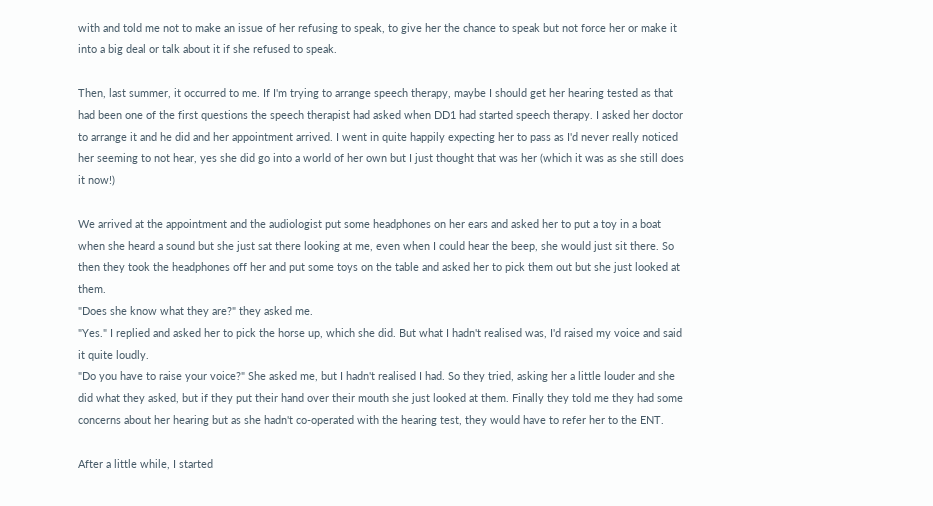with and told me not to make an issue of her refusing to speak, to give her the chance to speak but not force her or make it into a big deal or talk about it if she refused to speak.

Then, last summer, it occurred to me. If I'm trying to arrange speech therapy, maybe I should get her hearing tested as that had been one of the first questions the speech therapist had asked when DD1 had started speech therapy. I asked her doctor to arrange it and he did and her appointment arrived. I went in quite happily expecting her to pass as I'd never really noticed her seeming to not hear, yes she did go into a world of her own but I just thought that was her (which it was as she still does it now!)

We arrived at the appointment and the audiologist put some headphones on her ears and asked her to put a toy in a boat when she heard a sound but she just sat there looking at me, even when I could hear the beep, she would just sit there. So then they took the headphones off her and put some toys on the table and asked her to pick them out but she just looked at them.
"Does she know what they are?" they asked me.
"Yes." I replied and asked her to pick the horse up, which she did. But what I hadn't realised was, I'd raised my voice and said it quite loudly.
"Do you have to raise your voice?" She asked me, but I hadn't realised I had. So they tried, asking her a little louder and she did what they asked, but if they put their hand over their mouth she just looked at them. Finally they told me they had some concerns about her hearing but as she hadn't co-operated with the hearing test, they would have to refer her to the ENT.

After a little while, I started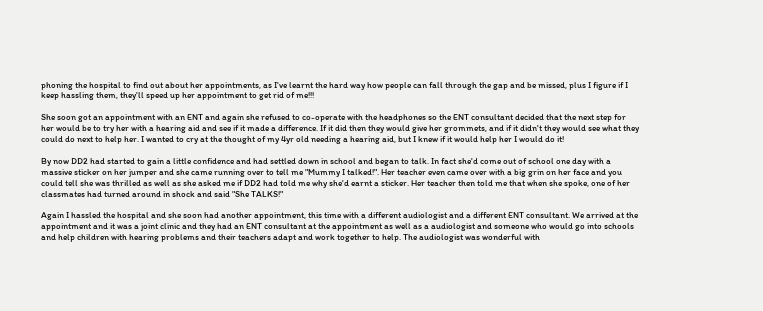phoning the hospital to find out about her appointments, as I've learnt the hard way how people can fall through the gap and be missed, plus I figure if I keep hassling them, they'll speed up her appointment to get rid of me!!!

She soon got an appointment with an ENT and again she refused to co-operate with the headphones so the ENT consultant decided that the next step for her would be to try her with a hearing aid and see if it made a difference. If it did then they would give her grommets, and if it didn't they would see what they could do next to help her. I wanted to cry at the thought of my 4yr old needing a hearing aid, but I knew if it would help her I would do it!

By now DD2 had started to gain a little confidence and had settled down in school and began to talk. In fact she'd come out of school one day with a massive sticker on her jumper and she came running over to tell me "Mummy I talked!". Her teacher even came over with a big grin on her face and you could tell she was thrilled as well as she asked me if DD2 had told me why she'd earnt a sticker. Her teacher then told me that when she spoke, one of her classmates had turned around in shock and said "She TALKS!"

Again I hassled the hospital and she soon had another appointment, this time with a different audiologist and a different ENT consultant. We arrived at the appointment and it was a joint clinic and they had an ENT consultant at the appointment as well as a audiologist and someone who would go into schools and help children with hearing problems and their teachers adapt and work together to help. The audiologist was wonderful with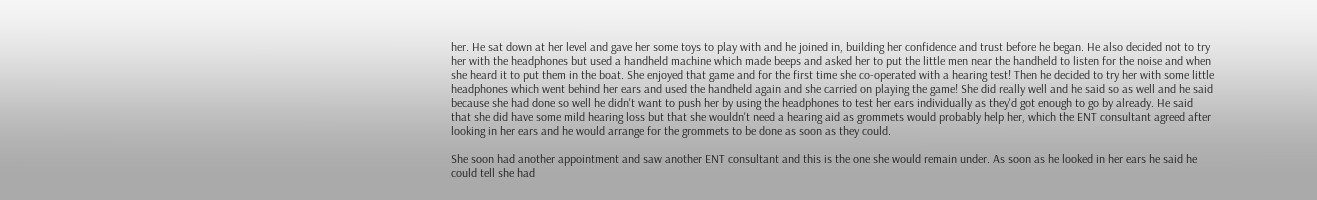her. He sat down at her level and gave her some toys to play with and he joined in, building her confidence and trust before he began. He also decided not to try her with the headphones but used a handheld machine which made beeps and asked her to put the little men near the handheld to listen for the noise and when she heard it to put them in the boat. She enjoyed that game and for the first time she co-operated with a hearing test! Then he decided to try her with some little headphones which went behind her ears and used the handheld again and she carried on playing the game! She did really well and he said so as well and he said because she had done so well he didn't want to push her by using the headphones to test her ears individually as they'd got enough to go by already. He said that she did have some mild hearing loss but that she wouldn't need a hearing aid as grommets would probably help her, which the ENT consultant agreed after looking in her ears and he would arrange for the grommets to be done as soon as they could.

She soon had another appointment and saw another ENT consultant and this is the one she would remain under. As soon as he looked in her ears he said he could tell she had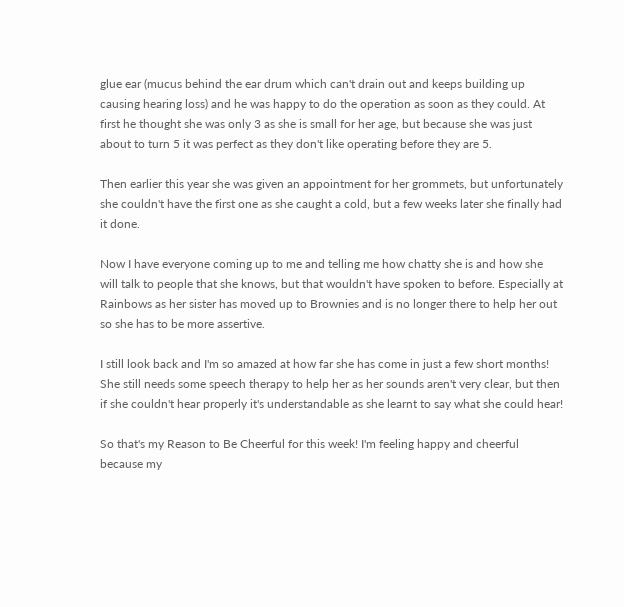glue ear (mucus behind the ear drum which can't drain out and keeps building up causing hearing loss) and he was happy to do the operation as soon as they could. At first he thought she was only 3 as she is small for her age, but because she was just about to turn 5 it was perfect as they don't like operating before they are 5.

Then earlier this year she was given an appointment for her grommets, but unfortunately she couldn't have the first one as she caught a cold, but a few weeks later she finally had it done.

Now I have everyone coming up to me and telling me how chatty she is and how she will talk to people that she knows, but that wouldn't have spoken to before. Especially at Rainbows as her sister has moved up to Brownies and is no longer there to help her out so she has to be more assertive.

I still look back and I'm so amazed at how far she has come in just a few short months! She still needs some speech therapy to help her as her sounds aren't very clear, but then if she couldn't hear properly it's understandable as she learnt to say what she could hear!

So that's my Reason to Be Cheerful for this week! I'm feeling happy and cheerful because my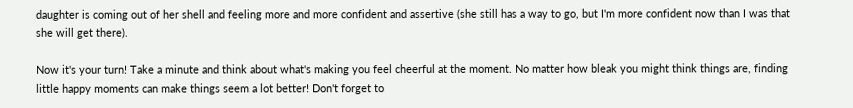daughter is coming out of her shell and feeling more and more confident and assertive (she still has a way to go, but I'm more confident now than I was that she will get there).

Now it's your turn! Take a minute and think about what's making you feel cheerful at the moment. No matter how bleak you might think things are, finding little happy moments can make things seem a lot better! Don't forget to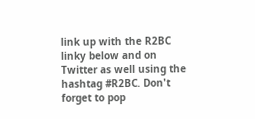link up with the R2BC linky below and on Twitter as well using the hashtag #R2BC. Don't forget to pop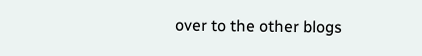over to the other blogs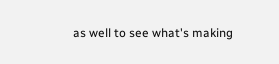as well to see what's making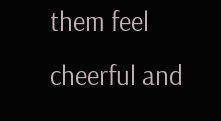them feel cheerful and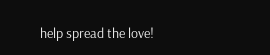help spread the love!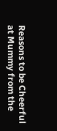Reasons to be Cheerful at Mummy from the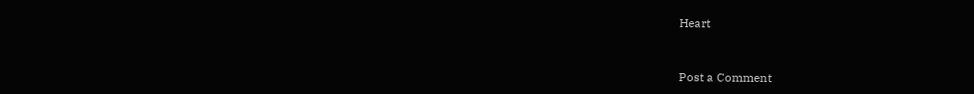Heart


Post a Comment